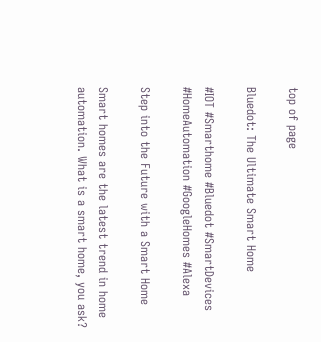top of page

Bluedot: The Ultimate Smart Home

#IOT #Smarthome #Bluedot #SmartDevices #HomeAutomation #GoogleHomes #Alexa

Step into the Future with a Smart Home

Smart homes are the latest trend in home automation. What is a smart home, you ask?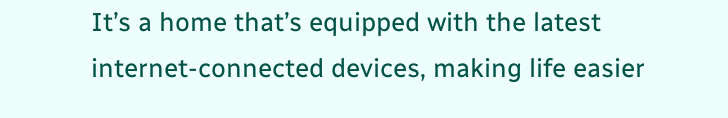It’s a home that’s equipped with the latest internet-connected devices, making life easier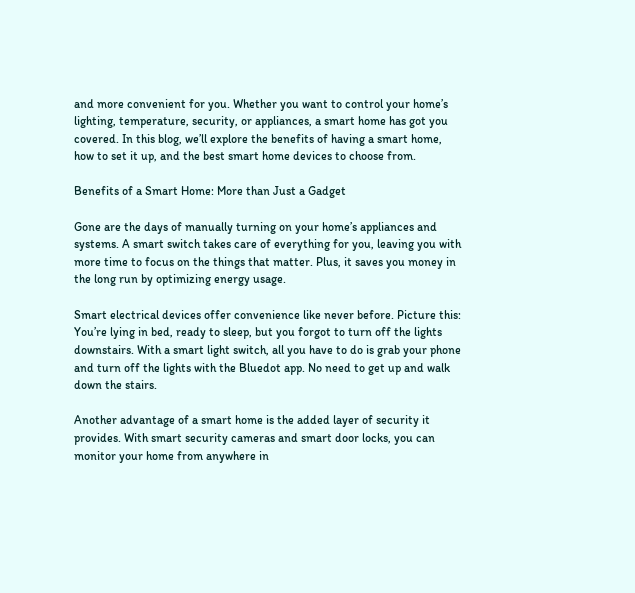and more convenient for you. Whether you want to control your home’s lighting, temperature, security, or appliances, a smart home has got you covered. In this blog, we’ll explore the benefits of having a smart home, how to set it up, and the best smart home devices to choose from.

Benefits of a Smart Home: More than Just a Gadget

Gone are the days of manually turning on your home’s appliances and systems. A smart switch takes care of everything for you, leaving you with more time to focus on the things that matter. Plus, it saves you money in the long run by optimizing energy usage.

Smart electrical devices offer convenience like never before. Picture this: You’re lying in bed, ready to sleep, but you forgot to turn off the lights downstairs. With a smart light switch, all you have to do is grab your phone and turn off the lights with the Bluedot app. No need to get up and walk down the stairs.

Another advantage of a smart home is the added layer of security it provides. With smart security cameras and smart door locks, you can monitor your home from anywhere in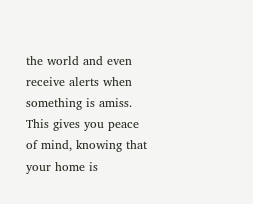the world and even receive alerts when something is amiss. This gives you peace of mind, knowing that your home is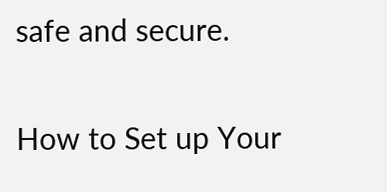safe and secure.

How to Set up Your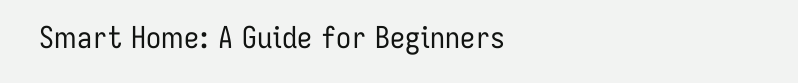Smart Home: A Guide for Beginners